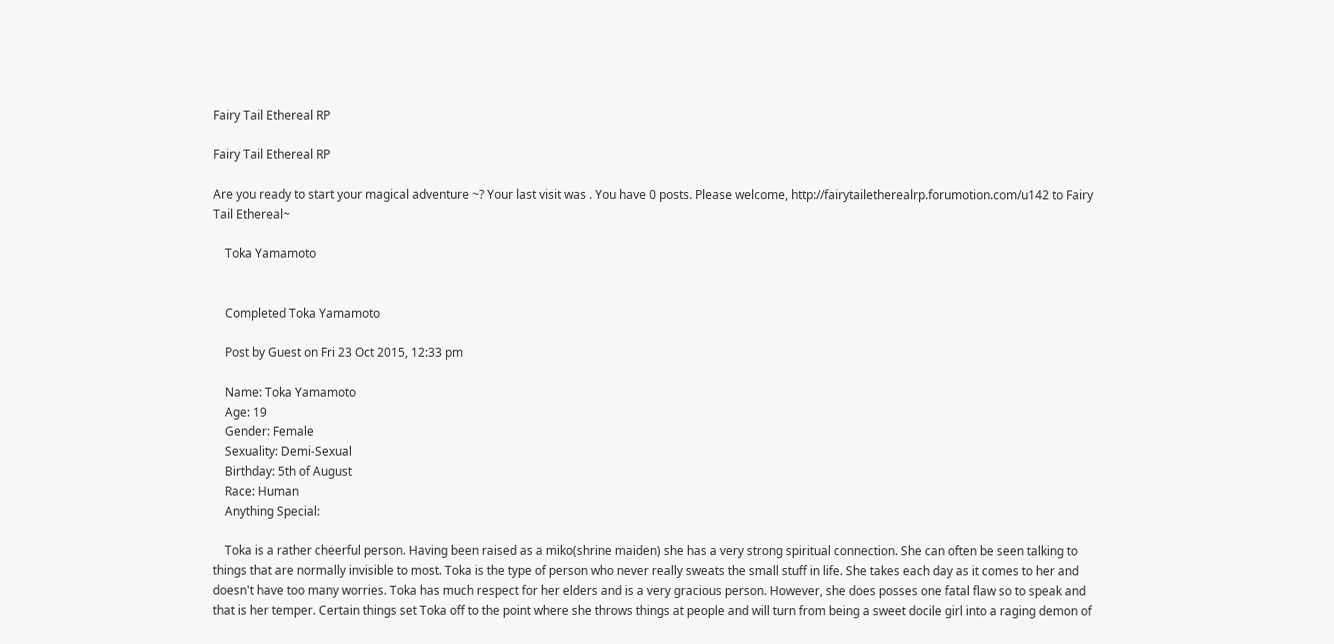Fairy Tail Ethereal RP

Fairy Tail Ethereal RP

Are you ready to start your magical adventure ~? Your last visit was . You have 0 posts. Please welcome, http://fairytailetherealrp.forumotion.com/u142 to Fairy Tail Ethereal~

    Toka Yamamoto


    Completed Toka Yamamoto

    Post by Guest on Fri 23 Oct 2015, 12:33 pm

    Name: Toka Yamamoto
    Age: 19
    Gender: Female
    Sexuality: Demi-Sexual
    Birthday: 5th of August
    Race: Human
    Anything Special:

    Toka is a rather cheerful person. Having been raised as a miko(shrine maiden) she has a very strong spiritual connection. She can often be seen talking to things that are normally invisible to most. Toka is the type of person who never really sweats the small stuff in life. She takes each day as it comes to her and doesn't have too many worries. Toka has much respect for her elders and is a very gracious person. However, she does posses one fatal flaw so to speak and that is her temper. Certain things set Toka off to the point where she throws things at people and will turn from being a sweet docile girl into a raging demon of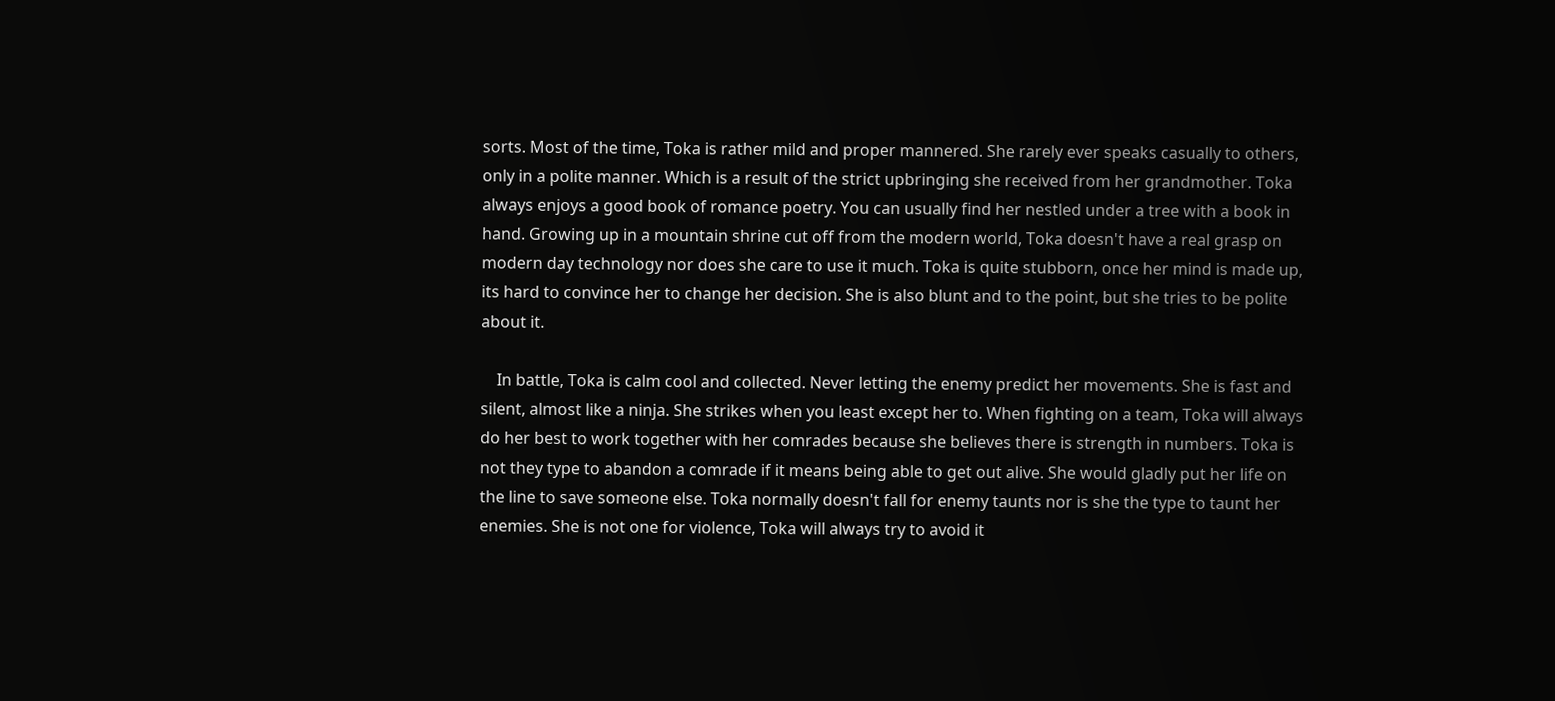sorts. Most of the time, Toka is rather mild and proper mannered. She rarely ever speaks casually to others, only in a polite manner. Which is a result of the strict upbringing she received from her grandmother. Toka always enjoys a good book of romance poetry. You can usually find her nestled under a tree with a book in hand. Growing up in a mountain shrine cut off from the modern world, Toka doesn't have a real grasp on modern day technology nor does she care to use it much. Toka is quite stubborn, once her mind is made up, its hard to convince her to change her decision. She is also blunt and to the point, but she tries to be polite about it.

    In battle, Toka is calm cool and collected. Never letting the enemy predict her movements. She is fast and silent, almost like a ninja. She strikes when you least except her to. When fighting on a team, Toka will always do her best to work together with her comrades because she believes there is strength in numbers. Toka is not they type to abandon a comrade if it means being able to get out alive. She would gladly put her life on the line to save someone else. Toka normally doesn't fall for enemy taunts nor is she the type to taunt her enemies. She is not one for violence, Toka will always try to avoid it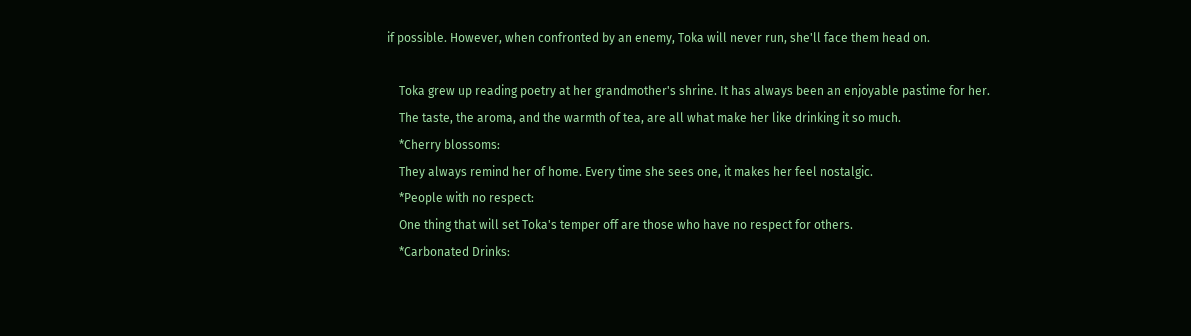if possible. However, when confronted by an enemy, Toka will never run, she'll face them head on.

    Toka grew up reading poetry at her grandmother's shrine. It has always been an enjoyable pastime for her.
    The taste, the aroma, and the warmth of tea, are all what make her like drinking it so much.
    *Cherry blossoms:
    They always remind her of home. Every time she sees one, it makes her feel nostalgic.
    *People with no respect:
    One thing that will set Toka's temper off are those who have no respect for others.
    *Carbonated Drinks: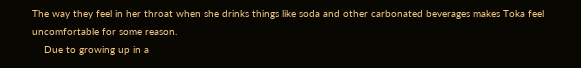The way they feel in her throat when she drinks things like soda and other carbonated beverages makes Toka feel uncomfortable for some reason.
    Due to growing up in a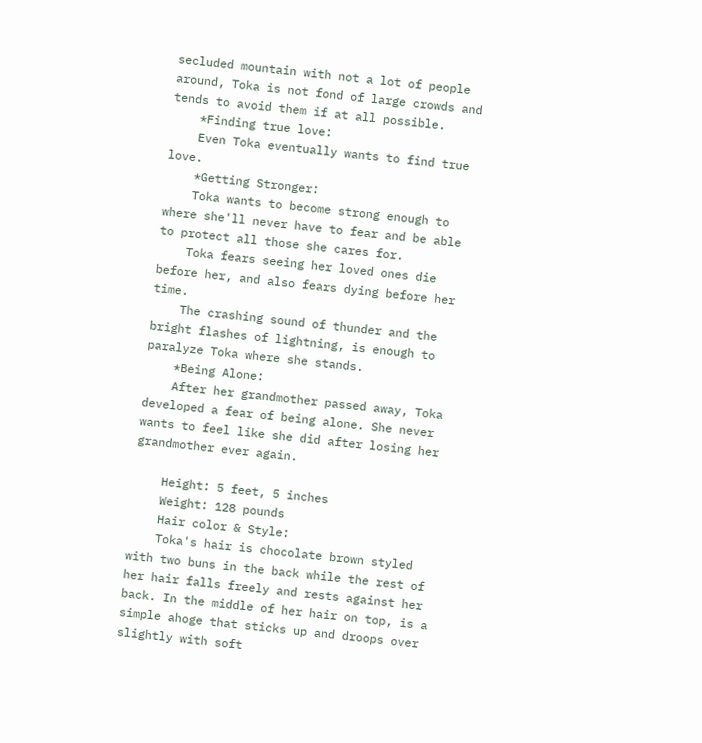secluded mountain with not a lot of people around, Toka is not fond of large crowds and tends to avoid them if at all possible.
    *Finding true love:
    Even Toka eventually wants to find true love.
    *Getting Stronger:
    Toka wants to become strong enough to where she'll never have to fear and be able to protect all those she cares for.
    Toka fears seeing her loved ones die before her, and also fears dying before her time.
    The crashing sound of thunder and the bright flashes of lightning, is enough to paralyze Toka where she stands.
    *Being Alone:
    After her grandmother passed away, Toka developed a fear of being alone. She never wants to feel like she did after losing her grandmother ever again.

    Height: 5 feet, 5 inches
    Weight: 128 pounds
    Hair color & Style:
    Toka's hair is chocolate brown styled with two buns in the back while the rest of her hair falls freely and rests against her back. In the middle of her hair on top, is a simple ahoge that sticks up and droops over slightly with soft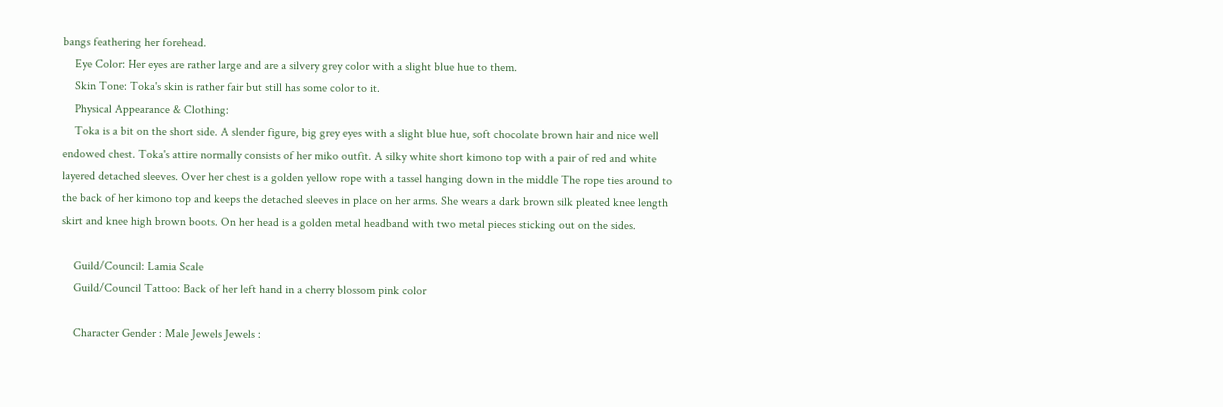bangs feathering her forehead.
    Eye Color: Her eyes are rather large and are a silvery grey color with a slight blue hue to them.
    Skin Tone: Toka's skin is rather fair but still has some color to it.
    Physical Appearance & Clothing:
    Toka is a bit on the short side. A slender figure, big grey eyes with a slight blue hue, soft chocolate brown hair and nice well endowed chest. Toka's attire normally consists of her miko outfit. A silky white short kimono top with a pair of red and white layered detached sleeves. Over her chest is a golden yellow rope with a tassel hanging down in the middle The rope ties around to the back of her kimono top and keeps the detached sleeves in place on her arms. She wears a dark brown silk pleated knee length skirt and knee high brown boots. On her head is a golden metal headband with two metal pieces sticking out on the sides.

    Guild/Council: Lamia Scale
    Guild/Council Tattoo: Back of her left hand in a cherry blossom pink color

    Character Gender : Male Jewels Jewels :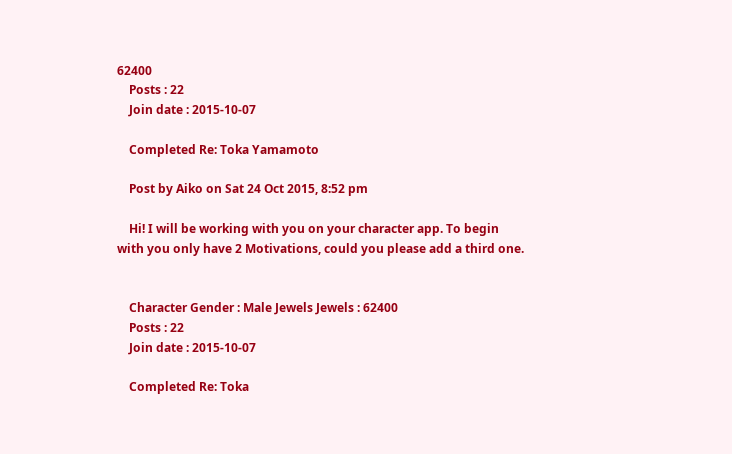62400
    Posts : 22
    Join date : 2015-10-07

    Completed Re: Toka Yamamoto

    Post by Aiko on Sat 24 Oct 2015, 8:52 pm

    Hi! I will be working with you on your character app. To begin with you only have 2 Motivations, could you please add a third one.


    Character Gender : Male Jewels Jewels : 62400
    Posts : 22
    Join date : 2015-10-07

    Completed Re: Toka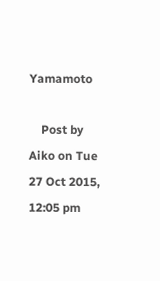Yamamoto

    Post by Aiko on Tue 27 Oct 2015, 12:05 pm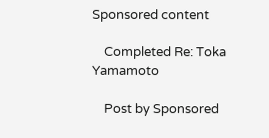Sponsored content

    Completed Re: Toka Yamamoto

    Post by Sponsored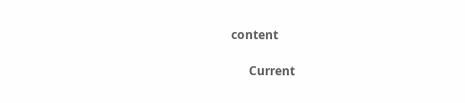content

      Current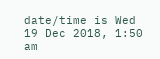date/time is Wed 19 Dec 2018, 1:50 am